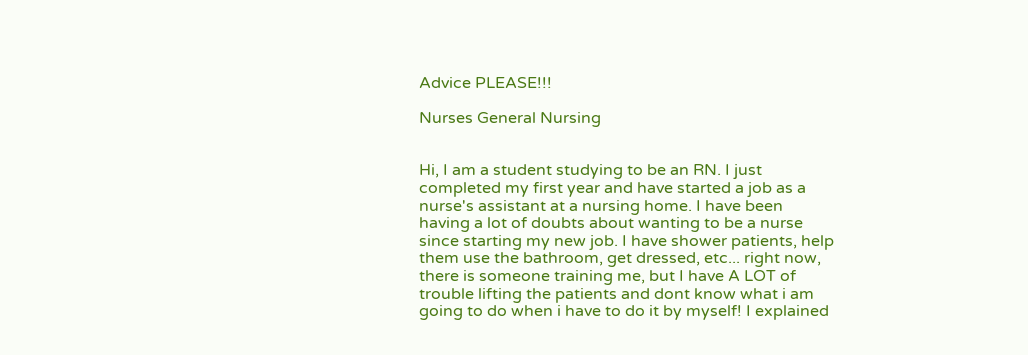Advice PLEASE!!!

Nurses General Nursing


Hi, I am a student studying to be an RN. I just completed my first year and have started a job as a nurse's assistant at a nursing home. I have been having a lot of doubts about wanting to be a nurse since starting my new job. I have shower patients, help them use the bathroom, get dressed, etc... right now, there is someone training me, but I have A LOT of trouble lifting the patients and dont know what i am going to do when i have to do it by myself! I explained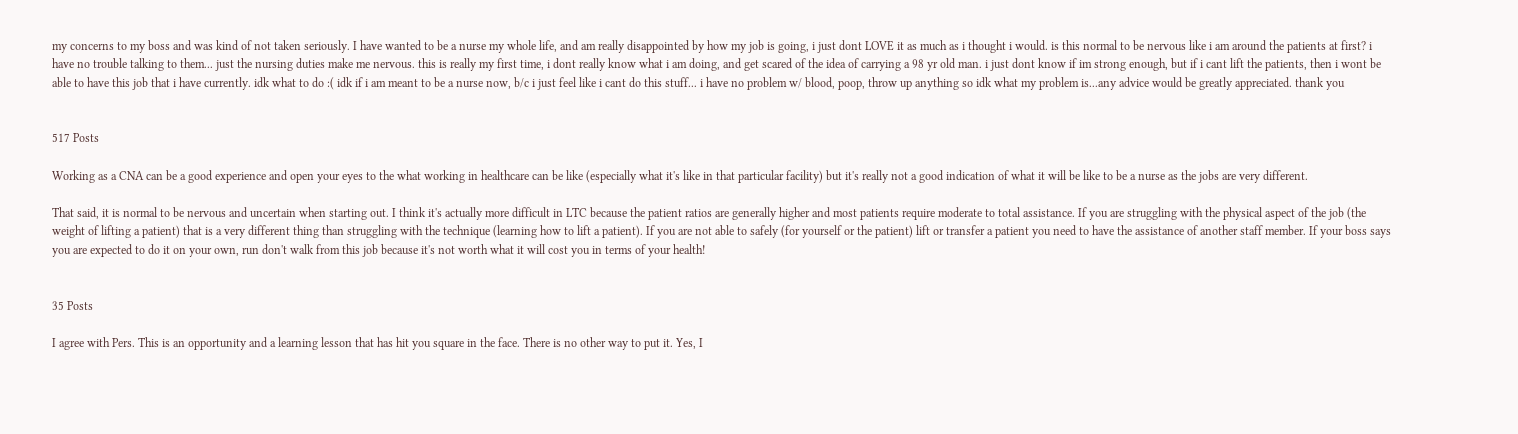my concerns to my boss and was kind of not taken seriously. I have wanted to be a nurse my whole life, and am really disappointed by how my job is going, i just dont LOVE it as much as i thought i would. is this normal to be nervous like i am around the patients at first? i have no trouble talking to them... just the nursing duties make me nervous. this is really my first time, i dont really know what i am doing, and get scared of the idea of carrying a 98 yr old man. i just dont know if im strong enough, but if i cant lift the patients, then i wont be able to have this job that i have currently. idk what to do :( idk if i am meant to be a nurse now, b/c i just feel like i cant do this stuff... i have no problem w/ blood, poop, throw up anything so idk what my problem is...any advice would be greatly appreciated. thank you


517 Posts

Working as a CNA can be a good experience and open your eyes to the what working in healthcare can be like (especially what it's like in that particular facility) but it's really not a good indication of what it will be like to be a nurse as the jobs are very different.

That said, it is normal to be nervous and uncertain when starting out. I think it's actually more difficult in LTC because the patient ratios are generally higher and most patients require moderate to total assistance. If you are struggling with the physical aspect of the job (the weight of lifting a patient) that is a very different thing than struggling with the technique (learning how to lift a patient). If you are not able to safely (for yourself or the patient) lift or transfer a patient you need to have the assistance of another staff member. If your boss says you are expected to do it on your own, run don't walk from this job because it's not worth what it will cost you in terms of your health!


35 Posts

I agree with Pers. This is an opportunity and a learning lesson that has hit you square in the face. There is no other way to put it. Yes, I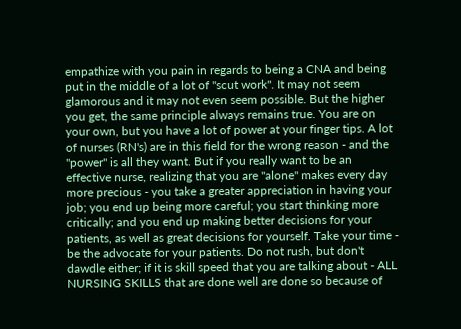empathize with you pain in regards to being a CNA and being put in the middle of a lot of "scut work". It may not seem glamorous and it may not even seem possible. But the higher you get, the same principle always remains true. You are on your own, but you have a lot of power at your finger tips. A lot of nurses (RN's) are in this field for the wrong reason - and the "power" is all they want. But if you really want to be an effective nurse, realizing that you are "alone" makes every day more precious - you take a greater appreciation in having your job; you end up being more careful; you start thinking more critically; and you end up making better decisions for your patients, as well as great decisions for yourself. Take your time - be the advocate for your patients. Do not rush, but don't dawdle either; if it is skill speed that you are talking about - ALL NURSING SKILLS that are done well are done so because of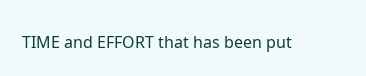TIME and EFFORT that has been put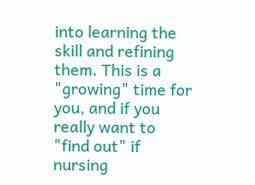into learning the skill and refining them. This is a "growing" time for you, and if you really want to "find out" if nursing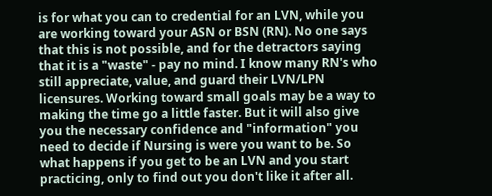is for what you can to credential for an LVN, while you are working toward your ASN or BSN (RN). No one says that this is not possible, and for the detractors saying that it is a "waste" - pay no mind. I know many RN's who still appreciate, value, and guard their LVN/LPN licensures. Working toward small goals may be a way to making the time go a little faster. But it will also give you the necessary confidence and "information" you need to decide if Nursing is were you want to be. So what happens if you get to be an LVN and you start practicing, only to find out you don't like it after all.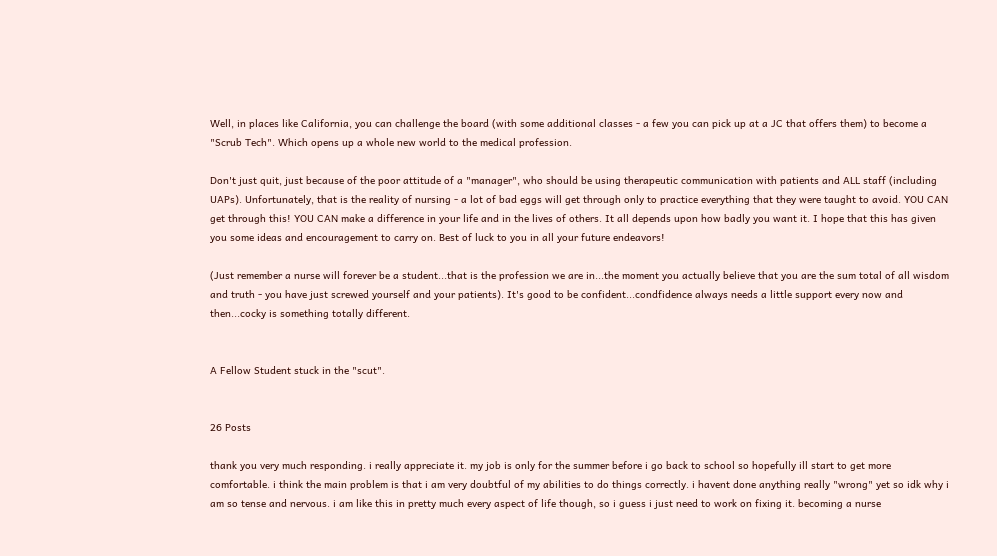Well, in places like California, you can challenge the board (with some additional classes - a few you can pick up at a JC that offers them) to become a "Scrub Tech". Which opens up a whole new world to the medical profession.

Don't just quit, just because of the poor attitude of a "manager", who should be using therapeutic communication with patients and ALL staff (including UAPs). Unfortunately, that is the reality of nursing - a lot of bad eggs will get through only to practice everything that they were taught to avoid. YOU CAN get through this! YOU CAN make a difference in your life and in the lives of others. It all depends upon how badly you want it. I hope that this has given you some ideas and encouragement to carry on. Best of luck to you in all your future endeavors!

(Just remember a nurse will forever be a student...that is the profession we are in...the moment you actually believe that you are the sum total of all wisdom and truth - you have just screwed yourself and your patients). It's good to be confident...condfidence always needs a little support every now and then...cocky is something totally different.


A Fellow Student stuck in the "scut".


26 Posts

thank you very much responding. i really appreciate it. my job is only for the summer before i go back to school so hopefully ill start to get more comfortable. i think the main problem is that i am very doubtful of my abilities to do things correctly. i havent done anything really "wrong" yet so idk why i am so tense and nervous. i am like this in pretty much every aspect of life though, so i guess i just need to work on fixing it. becoming a nurse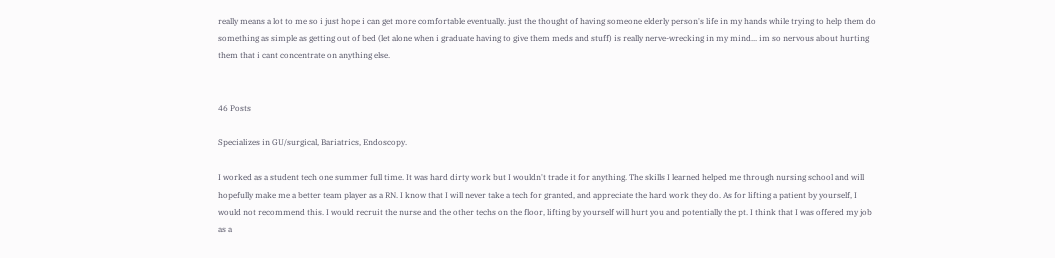really means a lot to me so i just hope i can get more comfortable eventually. just the thought of having someone elderly person's life in my hands while trying to help them do something as simple as getting out of bed (let alone when i graduate having to give them meds and stuff) is really nerve-wrecking in my mind... im so nervous about hurting them that i cant concentrate on anything else.


46 Posts

Specializes in GU/surgical, Bariatrics, Endoscopy.

I worked as a student tech one summer full time. It was hard dirty work but I wouldn't trade it for anything. The skills I learned helped me through nursing school and will hopefully make me a better team player as a RN. I know that I will never take a tech for granted, and appreciate the hard work they do. As for lifting a patient by yourself, I would not recommend this. I would recruit the nurse and the other techs on the floor, lifting by yourself will hurt you and potentially the pt. I think that I was offered my job as a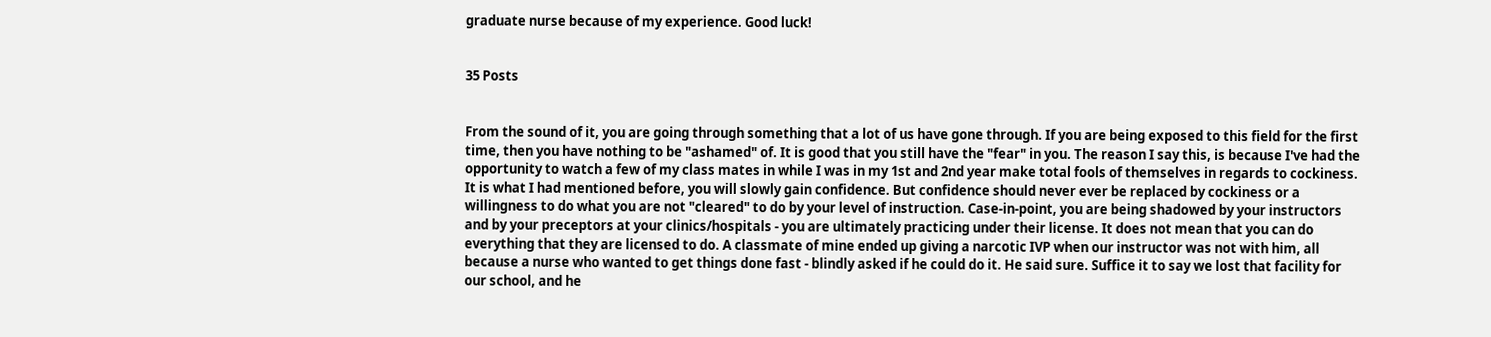graduate nurse because of my experience. Good luck!


35 Posts


From the sound of it, you are going through something that a lot of us have gone through. If you are being exposed to this field for the first time, then you have nothing to be "ashamed" of. It is good that you still have the "fear" in you. The reason I say this, is because I've had the opportunity to watch a few of my class mates in while I was in my 1st and 2nd year make total fools of themselves in regards to cockiness. It is what I had mentioned before, you will slowly gain confidence. But confidence should never ever be replaced by cockiness or a willingness to do what you are not "cleared" to do by your level of instruction. Case-in-point, you are being shadowed by your instructors and by your preceptors at your clinics/hospitals - you are ultimately practicing under their license. It does not mean that you can do everything that they are licensed to do. A classmate of mine ended up giving a narcotic IVP when our instructor was not with him, all because a nurse who wanted to get things done fast - blindly asked if he could do it. He said sure. Suffice it to say we lost that facility for our school, and he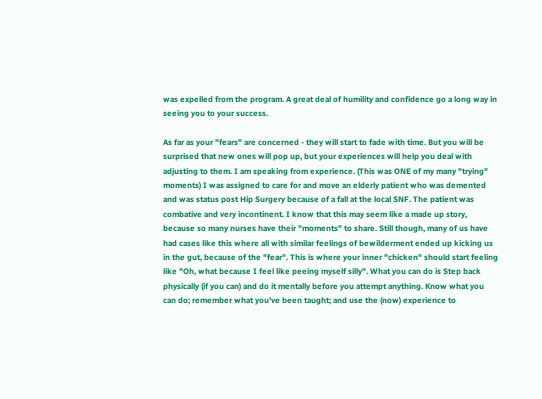was expelled from the program. A great deal of humility and confidence go a long way in seeing you to your success.

As far as your "fears" are concerned - they will start to fade with time. But you will be surprised that new ones will pop up, but your experiences will help you deal with adjusting to them. I am speaking from experience. (This was ONE of my many "trying" moments) I was assigned to care for and move an elderly patient who was demented and was status post Hip Surgery because of a fall at the local SNF. The patient was combative and very incontinent. I know that this may seem like a made up story, because so many nurses have their "moments" to share. Still though, many of us have had cases like this where all with similar feelings of bewilderment ended up kicking us in the gut, because of the "fear". This is where your inner "chicken" should start feeling like "Oh, what because I feel like peeing myself silly". What you can do is Step back physically (if you can) and do it mentally before you attempt anything. Know what you can do; remember what you've been taught; and use the (now) experience to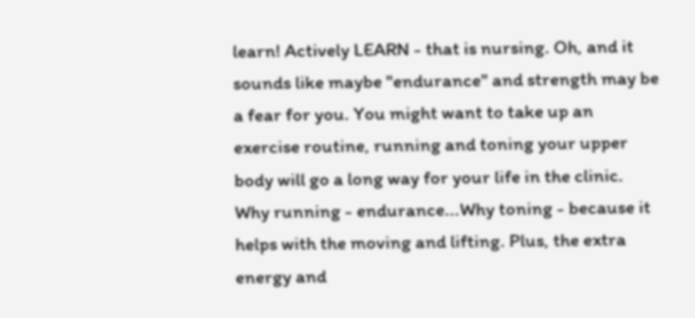learn! Actively LEARN - that is nursing. Oh, and it sounds like maybe "endurance" and strength may be a fear for you. You might want to take up an exercise routine, running and toning your upper body will go a long way for your life in the clinic. Why running - endurance...Why toning - because it helps with the moving and lifting. Plus, the extra energy and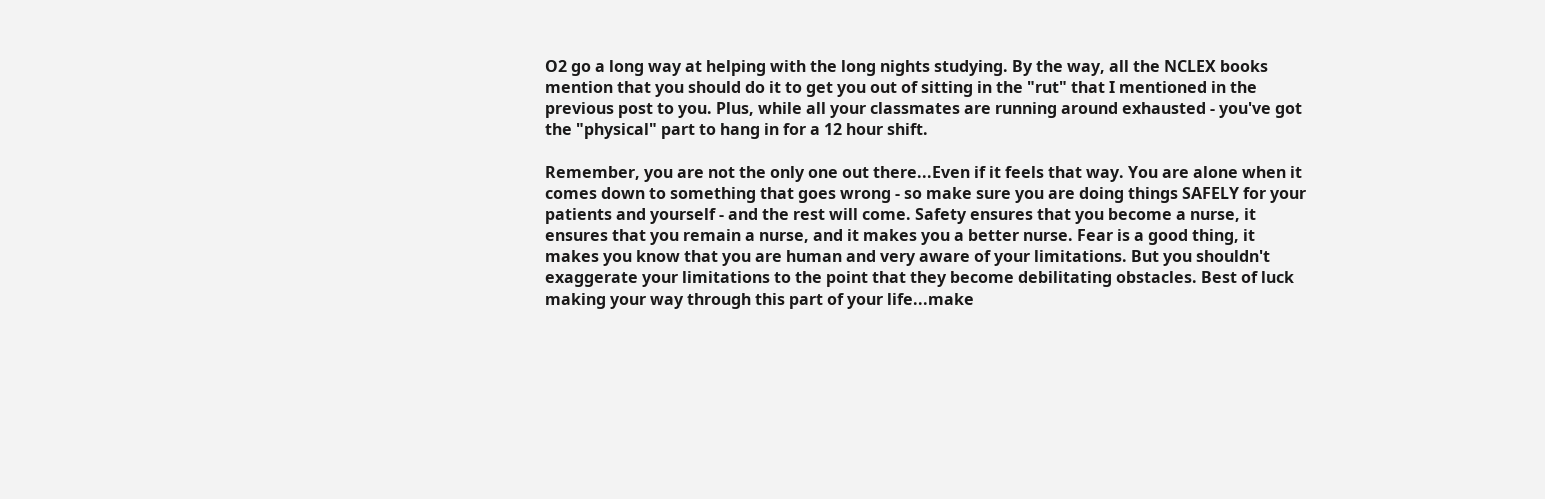O2 go a long way at helping with the long nights studying. By the way, all the NCLEX books mention that you should do it to get you out of sitting in the "rut" that I mentioned in the previous post to you. Plus, while all your classmates are running around exhausted - you've got the "physical" part to hang in for a 12 hour shift.

Remember, you are not the only one out there...Even if it feels that way. You are alone when it comes down to something that goes wrong - so make sure you are doing things SAFELY for your patients and yourself - and the rest will come. Safety ensures that you become a nurse, it ensures that you remain a nurse, and it makes you a better nurse. Fear is a good thing, it makes you know that you are human and very aware of your limitations. But you shouldn't exaggerate your limitations to the point that they become debilitating obstacles. Best of luck making your way through this part of your life...make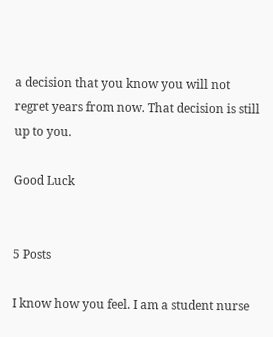a decision that you know you will not regret years from now. That decision is still up to you.

Good Luck


5 Posts

I know how you feel. I am a student nurse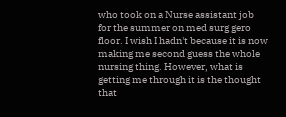who took on a Nurse assistant job for the summer on med surg gero floor. I wish I hadn't because it is now making me second guess the whole nursing thing. However, what is getting me through it is the thought that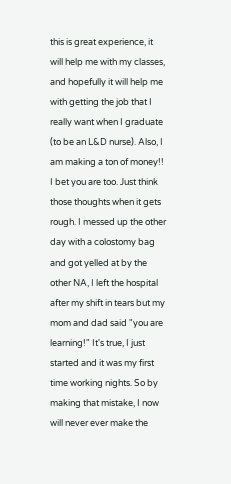this is great experience, it will help me with my classes, and hopefully it will help me with getting the job that I really want when I graduate (to be an L&D nurse). Also, I am making a ton of money!! I bet you are too. Just think those thoughts when it gets rough. I messed up the other day with a colostomy bag and got yelled at by the other NA, I left the hospital after my shift in tears but my mom and dad said "you are learning!" It's true, I just started and it was my first time working nights. So by making that mistake, I now will never ever make the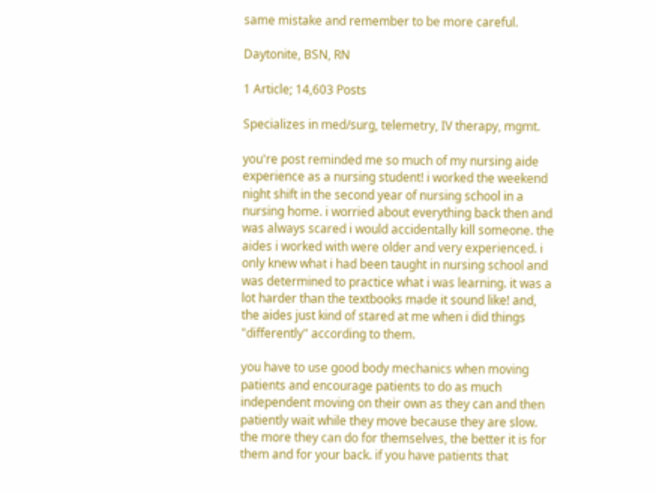same mistake and remember to be more careful.

Daytonite, BSN, RN

1 Article; 14,603 Posts

Specializes in med/surg, telemetry, IV therapy, mgmt.

you're post reminded me so much of my nursing aide experience as a nursing student! i worked the weekend night shift in the second year of nursing school in a nursing home. i worried about everything back then and was always scared i would accidentally kill someone. the aides i worked with were older and very experienced. i only knew what i had been taught in nursing school and was determined to practice what i was learning. it was a lot harder than the textbooks made it sound like! and, the aides just kind of stared at me when i did things "differently" according to them.

you have to use good body mechanics when moving patients and encourage patients to do as much independent moving on their own as they can and then patiently wait while they move because they are slow. the more they can do for themselves, the better it is for them and for your back. if you have patients that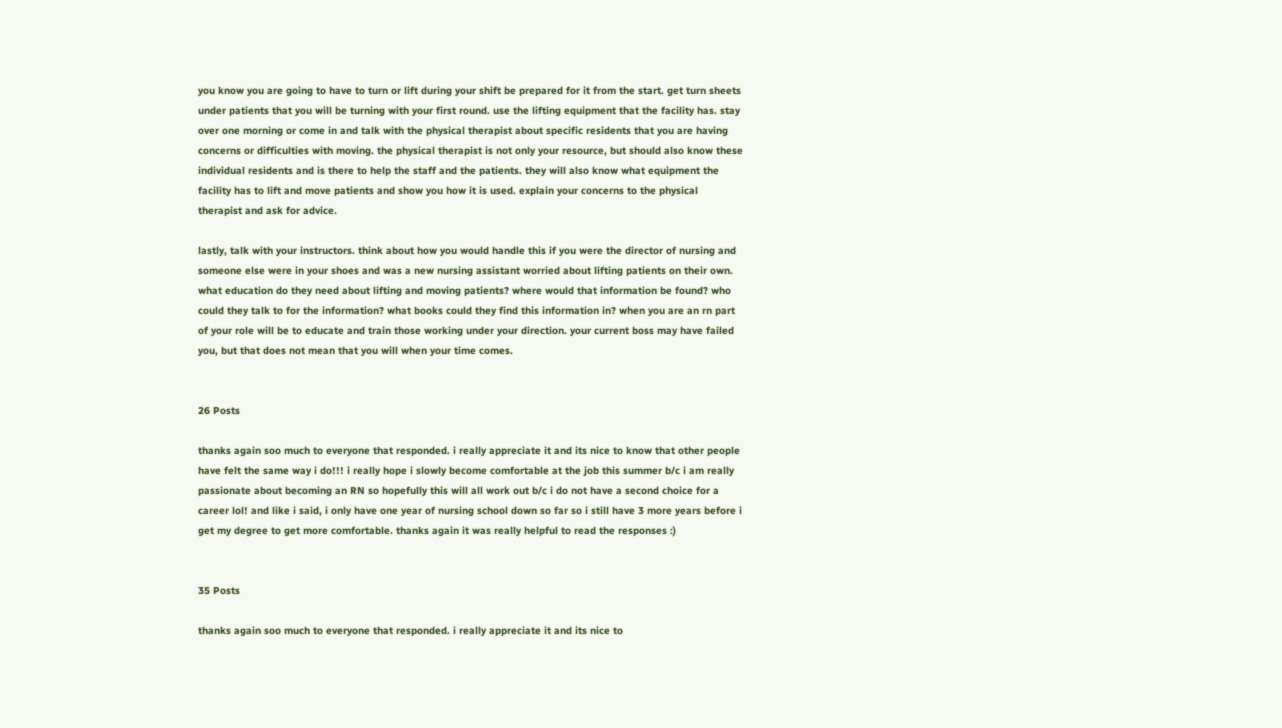you know you are going to have to turn or lift during your shift be prepared for it from the start. get turn sheets under patients that you will be turning with your first round. use the lifting equipment that the facility has. stay over one morning or come in and talk with the physical therapist about specific residents that you are having concerns or difficulties with moving. the physical therapist is not only your resource, but should also know these individual residents and is there to help the staff and the patients. they will also know what equipment the facility has to lift and move patients and show you how it is used. explain your concerns to the physical therapist and ask for advice.

lastly, talk with your instructors. think about how you would handle this if you were the director of nursing and someone else were in your shoes and was a new nursing assistant worried about lifting patients on their own. what education do they need about lifting and moving patients? where would that information be found? who could they talk to for the information? what books could they find this information in? when you are an rn part of your role will be to educate and train those working under your direction. your current boss may have failed you, but that does not mean that you will when your time comes.


26 Posts

thanks again soo much to everyone that responded. i really appreciate it and its nice to know that other people have felt the same way i do!!! i really hope i slowly become comfortable at the job this summer b/c i am really passionate about becoming an RN so hopefully this will all work out b/c i do not have a second choice for a career lol! and like i said, i only have one year of nursing school down so far so i still have 3 more years before i get my degree to get more comfortable. thanks again it was really helpful to read the responses :)


35 Posts

thanks again soo much to everyone that responded. i really appreciate it and its nice to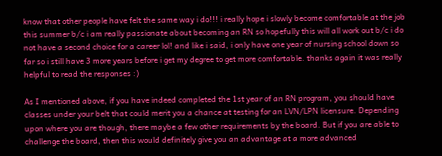know that other people have felt the same way i do!!! i really hope i slowly become comfortable at the job this summer b/c i am really passionate about becoming an RN so hopefully this will all work out b/c i do not have a second choice for a career lol! and like i said, i only have one year of nursing school down so far so i still have 3 more years before i get my degree to get more comfortable. thanks again it was really helpful to read the responses :)

As I mentioned above, if you have indeed completed the 1st year of an RN program, you should have classes under your belt that could merit you a chance at testing for an LVN/LPN licensure. Depending upon where you are though, there maybe a few other requirements by the board. But if you are able to challenge the board, then this would definitely give you an advantage at a more advanced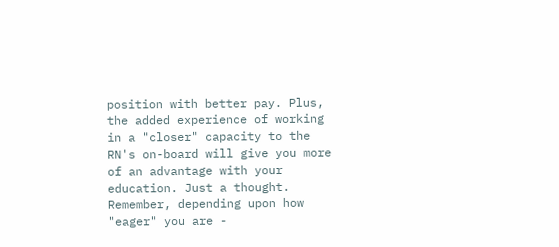position with better pay. Plus, the added experience of working in a "closer" capacity to the RN's on-board will give you more of an advantage with your education. Just a thought. Remember, depending upon how "eager" you are -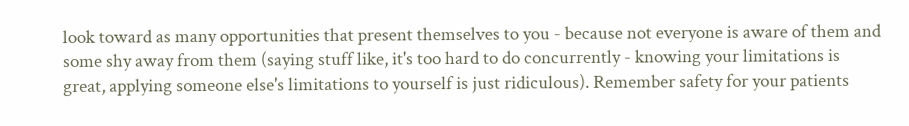look toward as many opportunities that present themselves to you - because not everyone is aware of them and some shy away from them (saying stuff like, it's too hard to do concurrently - knowing your limitations is great, applying someone else's limitations to yourself is just ridiculous). Remember safety for your patients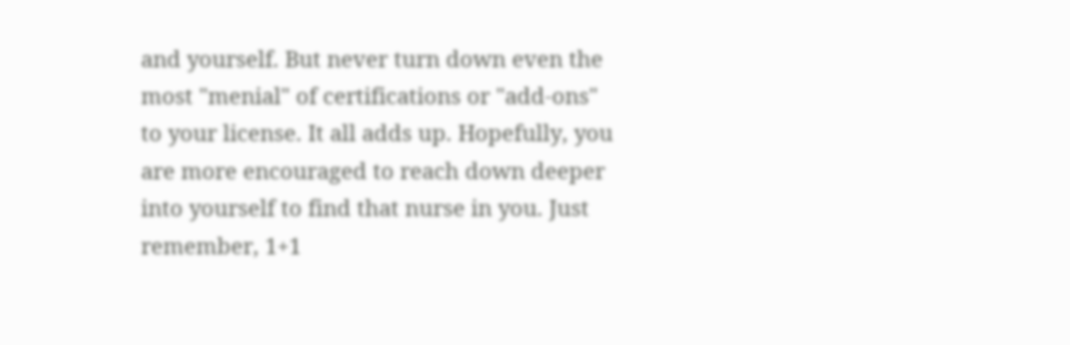and yourself. But never turn down even the most "menial" of certifications or "add-ons" to your license. It all adds up. Hopefully, you are more encouraged to reach down deeper into yourself to find that nurse in you. Just remember, 1+1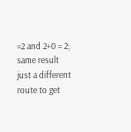=2 and 2+0 = 2; same result just a different route to get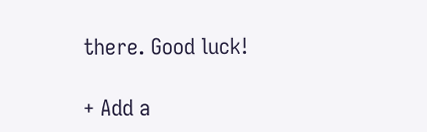there. Good luck!

+ Add a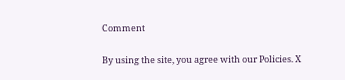Comment

By using the site, you agree with our Policies. X